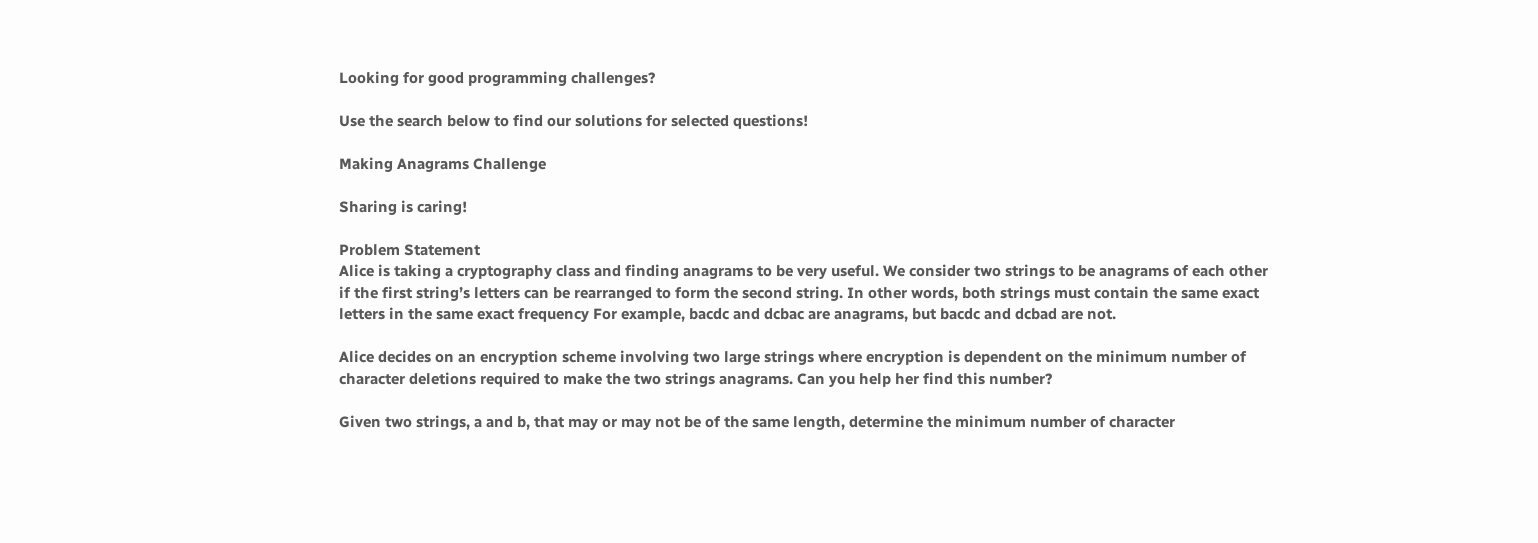Looking for good programming challenges?

Use the search below to find our solutions for selected questions!

Making Anagrams Challenge

Sharing is caring!

Problem Statement
Alice is taking a cryptography class and finding anagrams to be very useful. We consider two strings to be anagrams of each other if the first string’s letters can be rearranged to form the second string. In other words, both strings must contain the same exact letters in the same exact frequency For example, bacdc and dcbac are anagrams, but bacdc and dcbad are not.

Alice decides on an encryption scheme involving two large strings where encryption is dependent on the minimum number of character deletions required to make the two strings anagrams. Can you help her find this number?

Given two strings, a and b, that may or may not be of the same length, determine the minimum number of character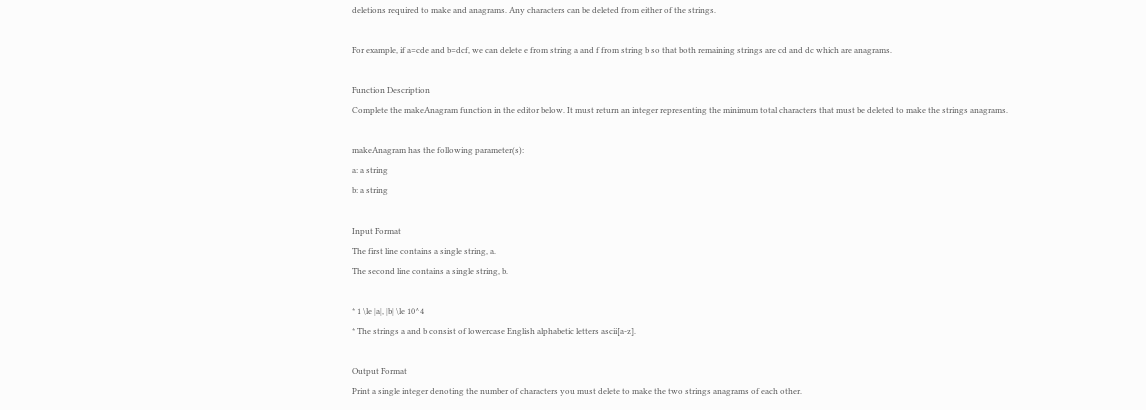deletions required to make and anagrams. Any characters can be deleted from either of the strings.

For example, if a=cde and b=dcf, we can delete e from string a and f from string b so that both remaining strings are cd and dc which are anagrams.

Function Description
Complete the makeAnagram function in the editor below. It must return an integer representing the minimum total characters that must be deleted to make the strings anagrams.

makeAnagram has the following parameter(s):
a: a string
b: a string

Input Format
The first line contains a single string, a.
The second line contains a single string, b.

* 1 \le |a|, |b| \le 10^4
* The strings a and b consist of lowercase English alphabetic letters ascii[a-z].

Output Format
Print a single integer denoting the number of characters you must delete to make the two strings anagrams of each other.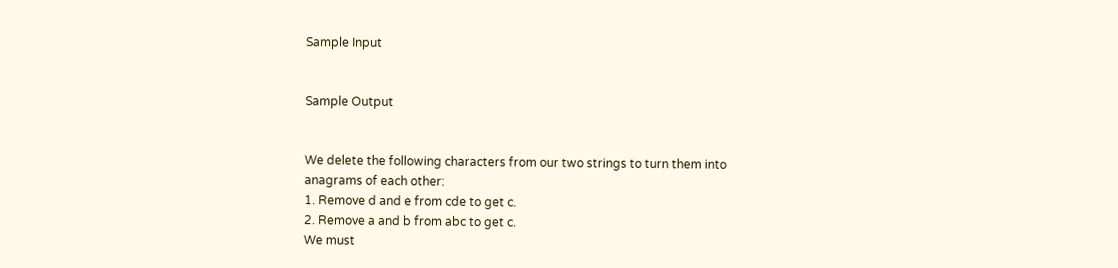Sample Input


Sample Output


We delete the following characters from our two strings to turn them into anagrams of each other:
1. Remove d and e from cde to get c.
2. Remove a and b from abc to get c.
We must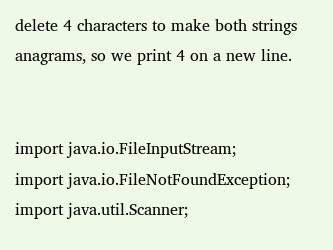delete 4 characters to make both strings anagrams, so we print 4 on a new line.


import java.io.FileInputStream;
import java.io.FileNotFoundException;
import java.util.Scanner;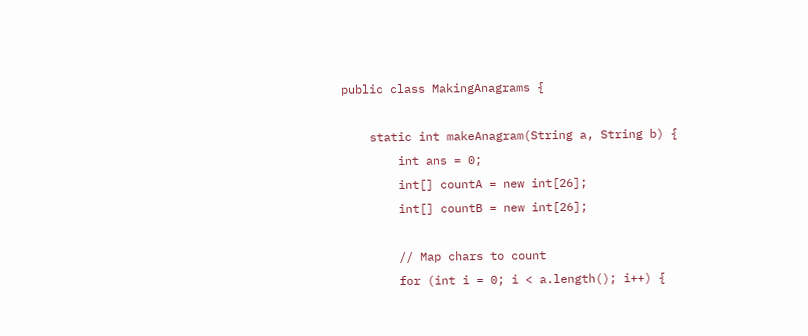public class MakingAnagrams {

    static int makeAnagram(String a, String b) {
        int ans = 0;
        int[] countA = new int[26];
        int[] countB = new int[26];

        // Map chars to count
        for (int i = 0; i < a.length(); i++) {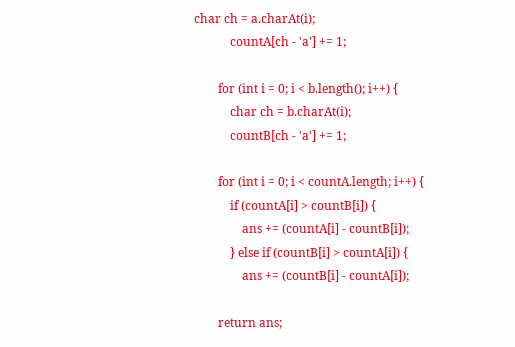char ch = a.charAt(i);
            countA[ch - 'a'] += 1;

        for (int i = 0; i < b.length(); i++) {
            char ch = b.charAt(i);
            countB[ch - 'a'] += 1;

        for (int i = 0; i < countA.length; i++) {
            if (countA[i] > countB[i]) {
                ans += (countA[i] - countB[i]);
            } else if (countB[i] > countA[i]) {
                ans += (countB[i] - countA[i]);

        return ans;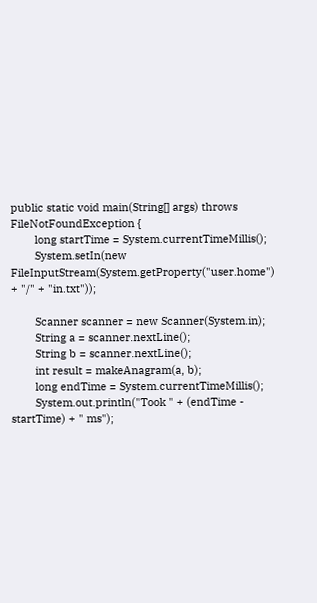public static void main(String[] args) throws FileNotFoundException {
        long startTime = System.currentTimeMillis();
        System.setIn(new FileInputStream(System.getProperty("user.home") + "/" + "in.txt"));

        Scanner scanner = new Scanner(System.in);
        String a = scanner.nextLine();
        String b = scanner.nextLine();
        int result = makeAnagram(a, b);
        long endTime = System.currentTimeMillis();
        System.out.println("Took " + (endTime - startTime) + " ms");